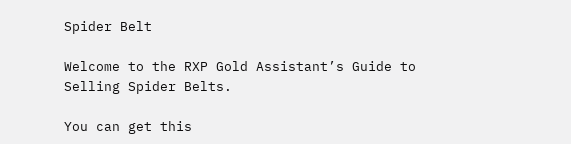Spider Belt

Welcome to the RXP Gold Assistant’s Guide to Selling Spider Belts.

You can get this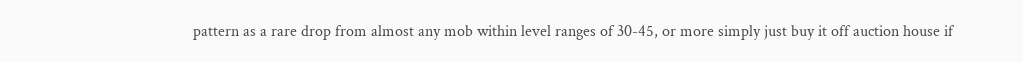pattern as a rare drop from almost any mob within level ranges of 30-45, or more simply just buy it off auction house if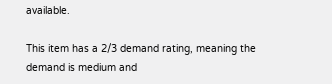available.

This item has a 2/3 demand rating, meaning the demand is medium and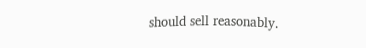should sell reasonably.